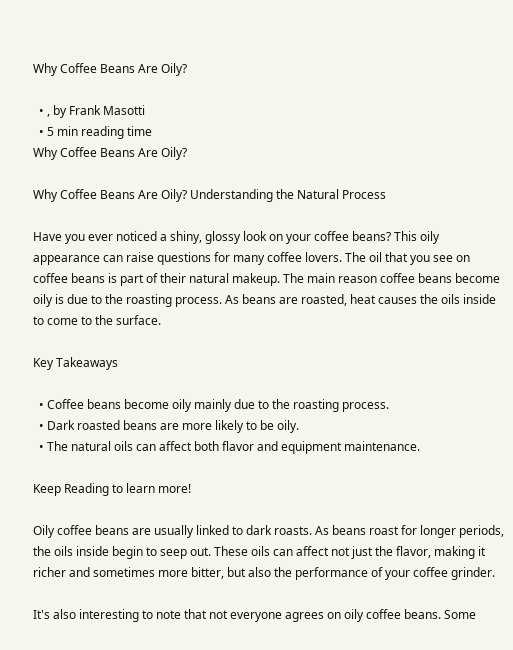Why Coffee Beans Are Oily?

  • , by Frank Masotti
  • 5 min reading time
Why Coffee Beans Are Oily?

Why Coffee Beans Are Oily? Understanding the Natural Process

Have you ever noticed a shiny, glossy look on your coffee beans? This oily appearance can raise questions for many coffee lovers. The oil that you see on coffee beans is part of their natural makeup. The main reason coffee beans become oily is due to the roasting process. As beans are roasted, heat causes the oils inside to come to the surface.

Key Takeaways

  • Coffee beans become oily mainly due to the roasting process.
  • Dark roasted beans are more likely to be oily.
  • The natural oils can affect both flavor and equipment maintenance.

Keep Reading to learn more!

Oily coffee beans are usually linked to dark roasts. As beans roast for longer periods, the oils inside begin to seep out. These oils can affect not just the flavor, making it richer and sometimes more bitter, but also the performance of your coffee grinder.

It's also interesting to note that not everyone agrees on oily coffee beans. Some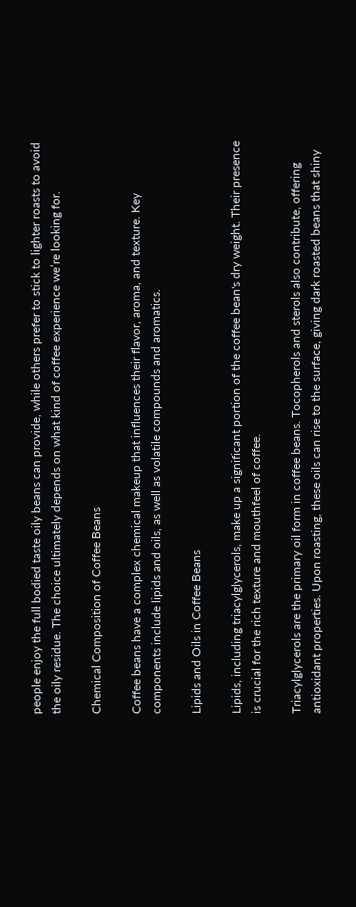people enjoy the full bodied taste oily beans can provide, while others prefer to stick to lighter roasts to avoid the oily residue. The choice ultimately depends on what kind of coffee experience we’re looking for.

Chemical Composition of Coffee Beans

Coffee beans have a complex chemical makeup that influences their flavor, aroma, and texture. Key components include lipids and oils, as well as volatile compounds and aromatics.

Lipids and Oils in Coffee Beans

Lipids, including triacylglycerols, make up a significant portion of the coffee bean's dry weight. Their presence is crucial for the rich texture and mouthfeel of coffee.

Triacylglycerols are the primary oil form in coffee beans. Tocopherols and sterols also contribute, offering antioxidant properties. Upon roasting, these oils can rise to the surface, giving dark roasted beans that shiny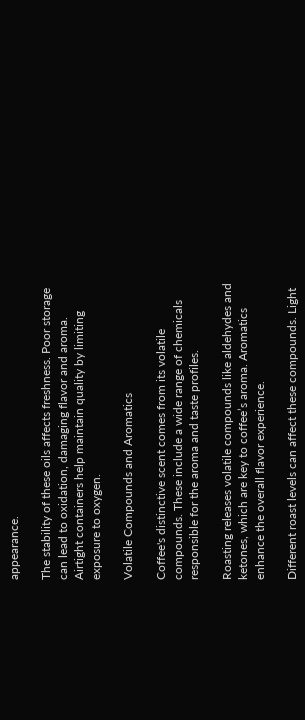appearance.

The stability of these oils affects freshness. Poor storage can lead to oxidation, damaging flavor and aroma. Airtight containers help maintain quality by limiting exposure to oxygen.

Volatile Compounds and Aromatics

Coffee's distinctive scent comes from its volatile compounds. These include a wide range of chemicals responsible for the aroma and taste profiles.

Roasting releases volatile compounds like aldehydes and ketones, which are key to coffee’s aroma. Aromatics enhance the overall flavor experience.

Different roast levels can affect these compounds. Light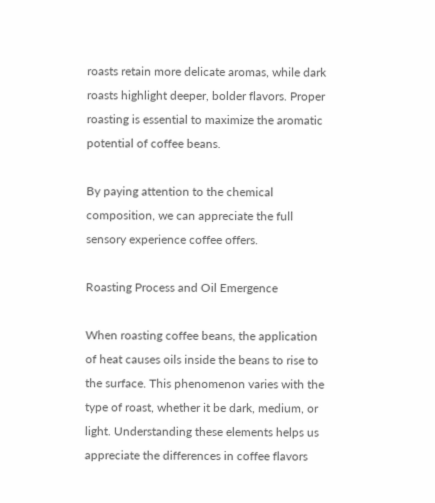roasts retain more delicate aromas, while dark roasts highlight deeper, bolder flavors. Proper roasting is essential to maximize the aromatic potential of coffee beans.

By paying attention to the chemical composition, we can appreciate the full sensory experience coffee offers.

Roasting Process and Oil Emergence

When roasting coffee beans, the application of heat causes oils inside the beans to rise to the surface. This phenomenon varies with the type of roast, whether it be dark, medium, or light. Understanding these elements helps us appreciate the differences in coffee flavors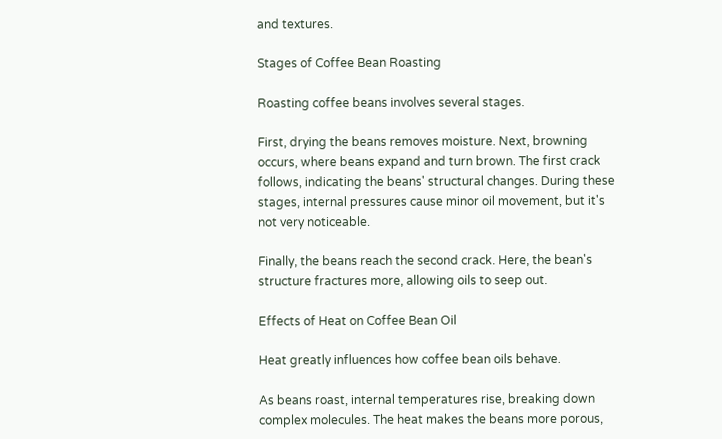and textures.

Stages of Coffee Bean Roasting

Roasting coffee beans involves several stages.

First, drying the beans removes moisture. Next, browning occurs, where beans expand and turn brown. The first crack follows, indicating the beans' structural changes. During these stages, internal pressures cause minor oil movement, but it's not very noticeable.

Finally, the beans reach the second crack. Here, the bean's structure fractures more, allowing oils to seep out.

Effects of Heat on Coffee Bean Oil

Heat greatly influences how coffee bean oils behave.

As beans roast, internal temperatures rise, breaking down complex molecules. The heat makes the beans more porous,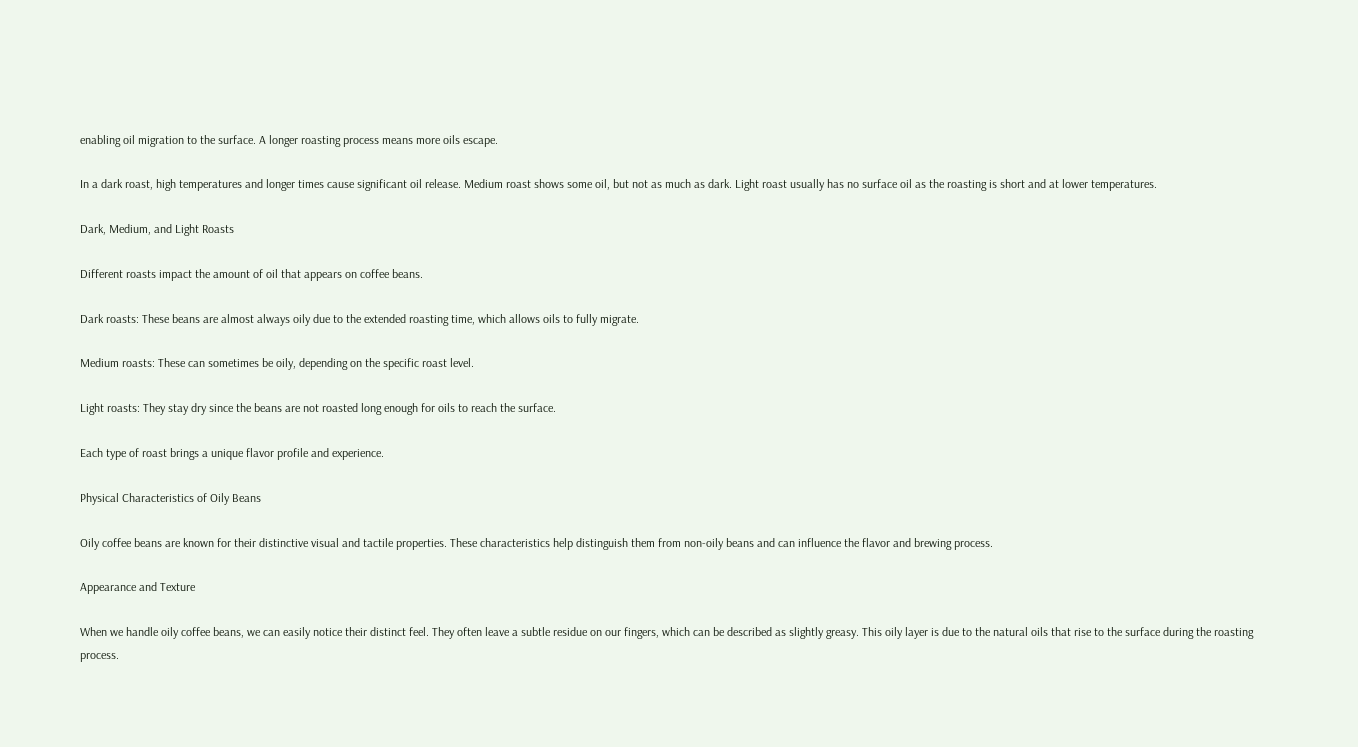enabling oil migration to the surface. A longer roasting process means more oils escape.

In a dark roast, high temperatures and longer times cause significant oil release. Medium roast shows some oil, but not as much as dark. Light roast usually has no surface oil as the roasting is short and at lower temperatures.

Dark, Medium, and Light Roasts

Different roasts impact the amount of oil that appears on coffee beans.

Dark roasts: These beans are almost always oily due to the extended roasting time, which allows oils to fully migrate.

Medium roasts: These can sometimes be oily, depending on the specific roast level.

Light roasts: They stay dry since the beans are not roasted long enough for oils to reach the surface.

Each type of roast brings a unique flavor profile and experience.

Physical Characteristics of Oily Beans

Oily coffee beans are known for their distinctive visual and tactile properties. These characteristics help distinguish them from non-oily beans and can influence the flavor and brewing process.

Appearance and Texture

When we handle oily coffee beans, we can easily notice their distinct feel. They often leave a subtle residue on our fingers, which can be described as slightly greasy. This oily layer is due to the natural oils that rise to the surface during the roasting process.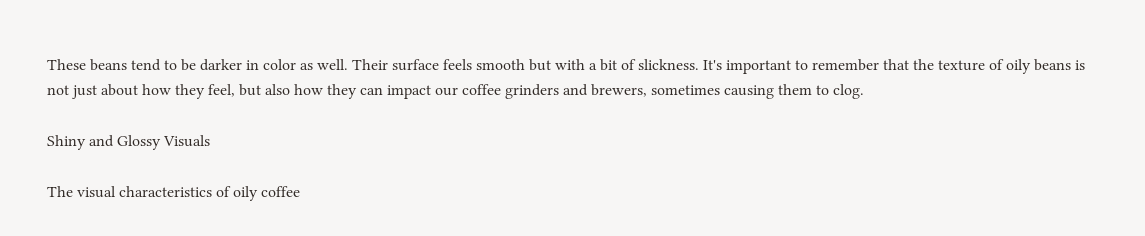These beans tend to be darker in color as well. Their surface feels smooth but with a bit of slickness. It's important to remember that the texture of oily beans is not just about how they feel, but also how they can impact our coffee grinders and brewers, sometimes causing them to clog.

Shiny and Glossy Visuals

The visual characteristics of oily coffee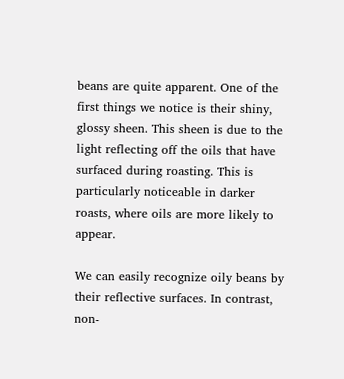beans are quite apparent. One of the first things we notice is their shiny, glossy sheen. This sheen is due to the light reflecting off the oils that have surfaced during roasting. This is particularly noticeable in darker roasts, where oils are more likely to appear.

We can easily recognize oily beans by their reflective surfaces. In contrast, non-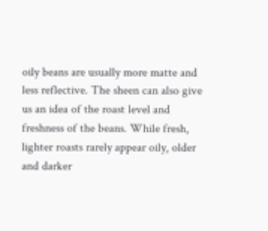oily beans are usually more matte and less reflective. The sheen can also give us an idea of the roast level and freshness of the beans. While fresh, lighter roasts rarely appear oily, older and darker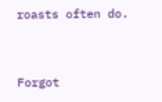roasts often do.


Forgot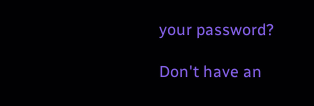your password?

Don't have an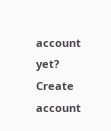account yet?
Create account